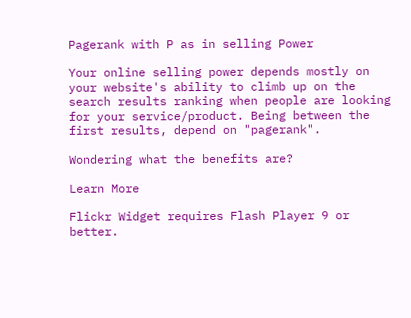Pagerank with P as in selling Power

Your online selling power depends mostly on your website's ability to climb up on the search results ranking when people are looking for your service/product. Being between the first results, depend on "pagerank".

Wondering what the benefits are?

Learn More

Flickr Widget requires Flash Player 9 or better.